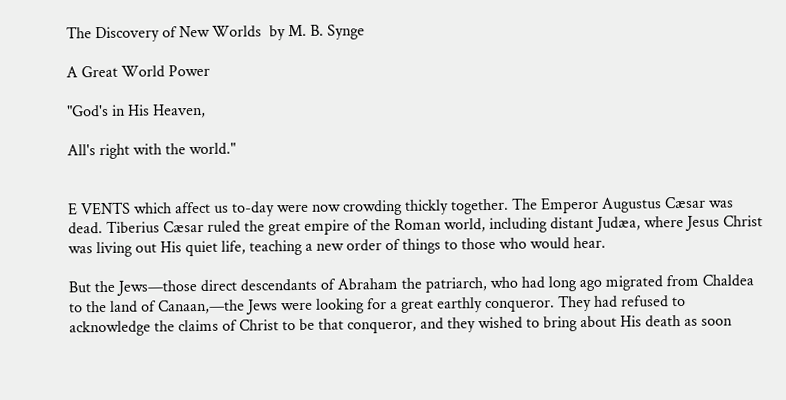The Discovery of New Worlds  by M. B. Synge

A Great World Power

"God's in His Heaven,

All's right with the world."


E VENTS which affect us to-day were now crowding thickly together. The Emperor Augustus Cæsar was dead. Tiberius Cæsar ruled the great empire of the Roman world, including distant Judæa, where Jesus Christ was living out His quiet life, teaching a new order of things to those who would hear.

But the Jews—those direct descendants of Abraham the patriarch, who had long ago migrated from Chaldea to the land of Canaan,—the Jews were looking for a great earthly conqueror. They had refused to acknowledge the claims of Christ to be that conqueror, and they wished to bring about His death as soon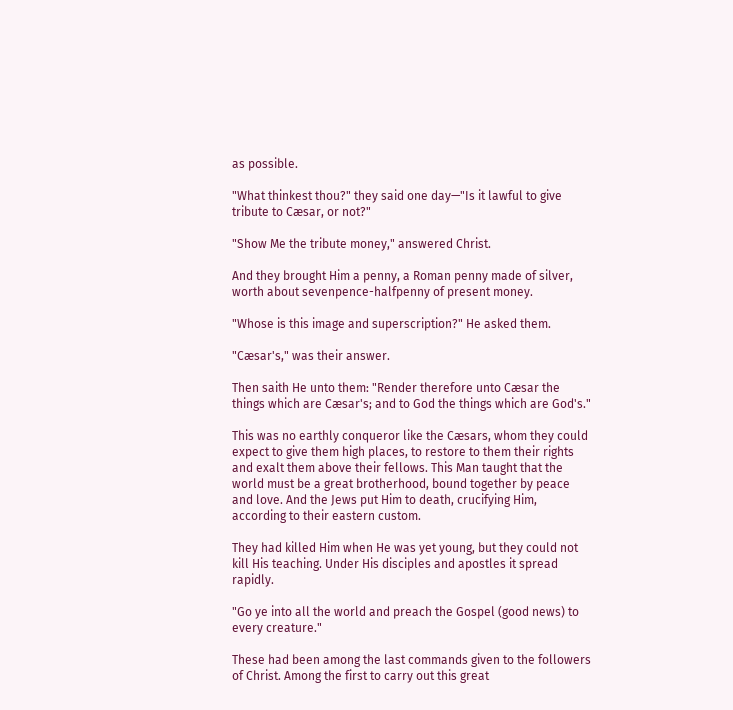as possible.

"What thinkest thou?" they said one day—"Is it lawful to give tribute to Cæsar, or not?"

"Show Me the tribute money," answered Christ.

And they brought Him a penny, a Roman penny made of silver, worth about sevenpence-halfpenny of present money.

"Whose is this image and superscription?" He asked them.

"Cæsar's," was their answer.

Then saith He unto them: "Render therefore unto Cæsar the things which are Cæsar's; and to God the things which are God's."

This was no earthly conqueror like the Cæsars, whom they could expect to give them high places, to restore to them their rights and exalt them above their fellows. This Man taught that the world must be a great brotherhood, bound together by peace and love. And the Jews put Him to death, crucifying Him, according to their eastern custom.

They had killed Him when He was yet young, but they could not kill His teaching. Under His disciples and apostles it spread rapidly.

"Go ye into all the world and preach the Gospel (good news) to every creature."

These had been among the last commands given to the followers of Christ. Among the first to carry out this great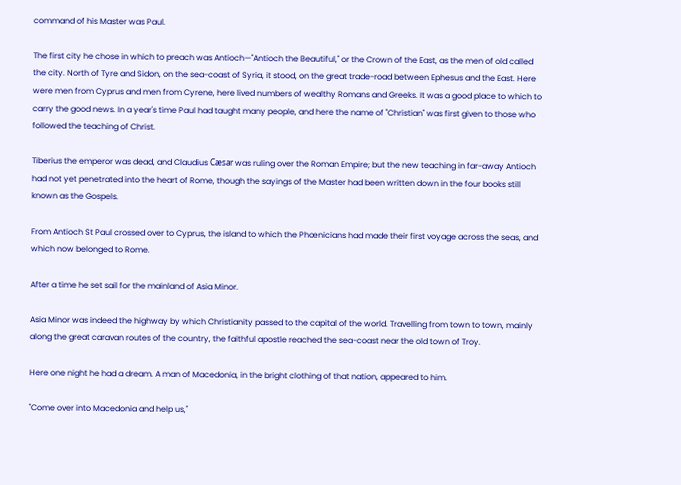command of his Master was Paul.

The first city he chose in which to preach was Antioch—"Antioch the Beautiful," or the Crown of the East, as the men of old called the city. North of Tyre and Sidon, on the sea-coast of Syria, it stood, on the great trade-road between Ephesus and the East. Here were men from Cyprus and men from Cyrene, here lived numbers of wealthy Romans and Greeks. It was a good place to which to carry the good news. In a year's time Paul had taught many people, and here the name of "Christian" was first given to those who followed the teaching of Christ.

Tiberius the emperor was dead, and Claudius Cæsar was ruling over the Roman Empire; but the new teaching in far-away Antioch had not yet penetrated into the heart of Rome, though the sayings of the Master had been written down in the four books still known as the Gospels.

From Antioch St Paul crossed over to Cyprus, the island to which the Phœnicians had made their first voyage across the seas, and which now belonged to Rome.

After a time he set sail for the mainland of Asia Minor.

Asia Minor was indeed the highway by which Christianity passed to the capital of the world. Travelling from town to town, mainly along the great caravan routes of the country, the faithful apostle reached the sea-coast near the old town of Troy.

Here one night he had a dream. A man of Macedonia, in the bright clothing of that nation, appeared to him.

"Come over into Macedonia and help us,"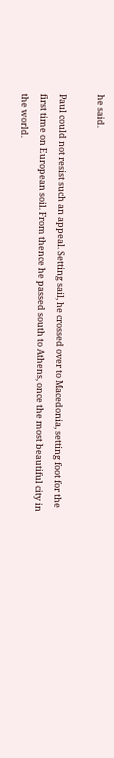he said.

Paul could not resist such an appeal. Setting sail, he crossed over to Macedonia, setting foot for the first time on European soil. From thence he passed south to Athens, once the most beautiful city in the world.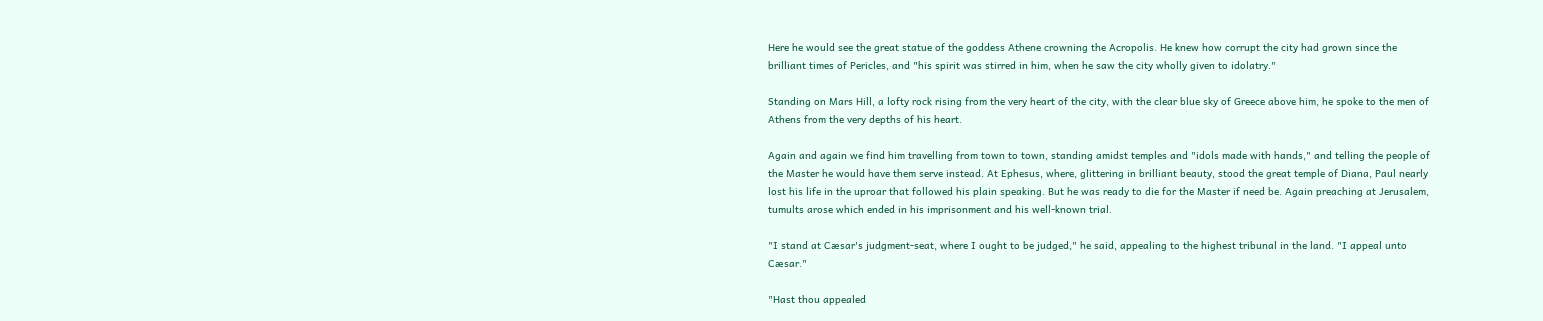Here he would see the great statue of the goddess Athene crowning the Acropolis. He knew how corrupt the city had grown since the brilliant times of Pericles, and "his spirit was stirred in him, when he saw the city wholly given to idolatry."

Standing on Mars Hill, a lofty rock rising from the very heart of the city, with the clear blue sky of Greece above him, he spoke to the men of Athens from the very depths of his heart.

Again and again we find him travelling from town to town, standing amidst temples and "idols made with hands," and telling the people of the Master he would have them serve instead. At Ephesus, where, glittering in brilliant beauty, stood the great temple of Diana, Paul nearly lost his life in the uproar that followed his plain speaking. But he was ready to die for the Master if need be. Again preaching at Jerusalem, tumults arose which ended in his imprisonment and his well-known trial.

"I stand at Cæsar's judgment-seat, where I ought to be judged," he said, appealing to the highest tribunal in the land. "I appeal unto Cæsar."

"Hast thou appealed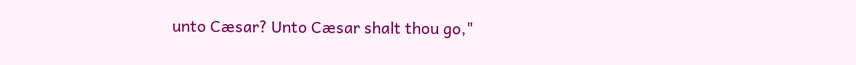unto Cæsar? Unto Cæsar shalt thou go,"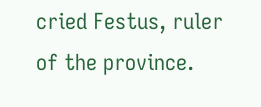cried Festus, ruler of the province.